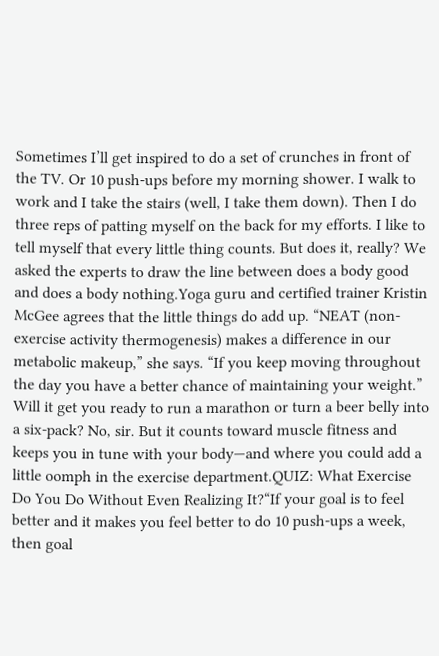Sometimes I’ll get inspired to do a set of crunches in front of the TV. Or 10 push-ups before my morning shower. I walk to work and I take the stairs (well, I take them down). Then I do three reps of patting myself on the back for my efforts. I like to tell myself that every little thing counts. But does it, really? We asked the experts to draw the line between does a body good and does a body nothing.Yoga guru and certified trainer Kristin McGee agrees that the little things do add up. “NEAT (non-exercise activity thermogenesis) makes a difference in our metabolic makeup,” she says. “If you keep moving throughout the day you have a better chance of maintaining your weight.” Will it get you ready to run a marathon or turn a beer belly into a six-pack? No, sir. But it counts toward muscle fitness and keeps you in tune with your body—and where you could add a little oomph in the exercise department.QUIZ: What Exercise Do You Do Without Even Realizing It?“If your goal is to feel better and it makes you feel better to do 10 push-ups a week, then goal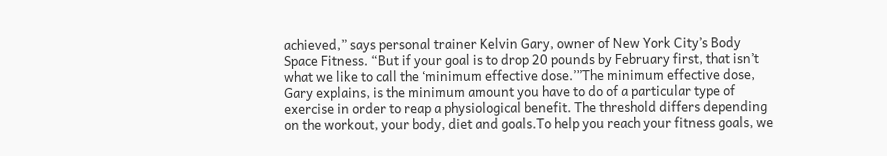achieved,” says personal trainer Kelvin Gary, owner of New York City’s Body Space Fitness. “But if your goal is to drop 20 pounds by February first, that isn’t what we like to call the ‘minimum effective dose.’”The minimum effective dose, Gary explains, is the minimum amount you have to do of a particular type of exercise in order to reap a physiological benefit. The threshold differs depending on the workout, your body, diet and goals.To help you reach your fitness goals, we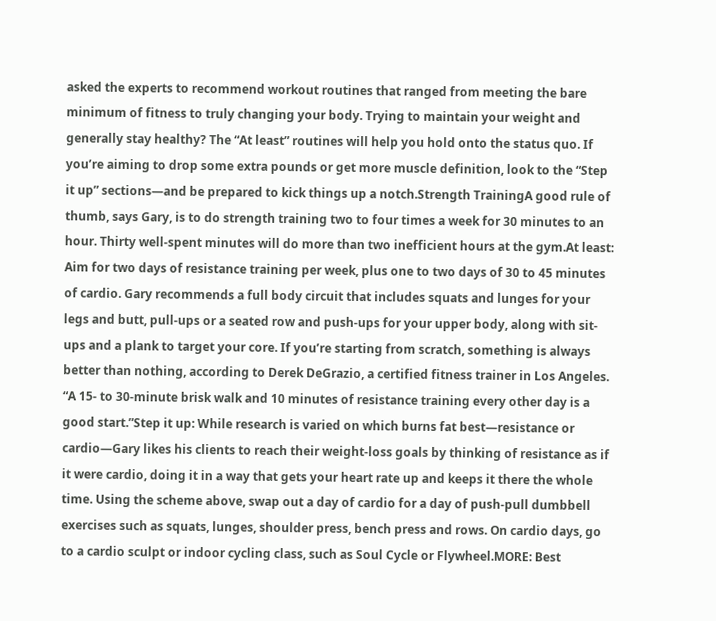asked the experts to recommend workout routines that ranged from meeting the bare minimum of fitness to truly changing your body. Trying to maintain your weight and generally stay healthy? The “At least” routines will help you hold onto the status quo. If you’re aiming to drop some extra pounds or get more muscle definition, look to the “Step it up” sections—and be prepared to kick things up a notch.Strength TrainingA good rule of thumb, says Gary, is to do strength training two to four times a week for 30 minutes to an hour. Thirty well-spent minutes will do more than two inefficient hours at the gym.At least: Aim for two days of resistance training per week, plus one to two days of 30 to 45 minutes of cardio. Gary recommends a full body circuit that includes squats and lunges for your legs and butt, pull-ups or a seated row and push-ups for your upper body, along with sit-ups and a plank to target your core. If you’re starting from scratch, something is always better than nothing, according to Derek DeGrazio, a certified fitness trainer in Los Angeles. “A 15- to 30-minute brisk walk and 10 minutes of resistance training every other day is a good start.”Step it up: While research is varied on which burns fat best—resistance or cardio—Gary likes his clients to reach their weight-loss goals by thinking of resistance as if it were cardio, doing it in a way that gets your heart rate up and keeps it there the whole time. Using the scheme above, swap out a day of cardio for a day of push-pull dumbbell exercises such as squats, lunges, shoulder press, bench press and rows. On cardio days, go to a cardio sculpt or indoor cycling class, such as Soul Cycle or Flywheel.MORE: Best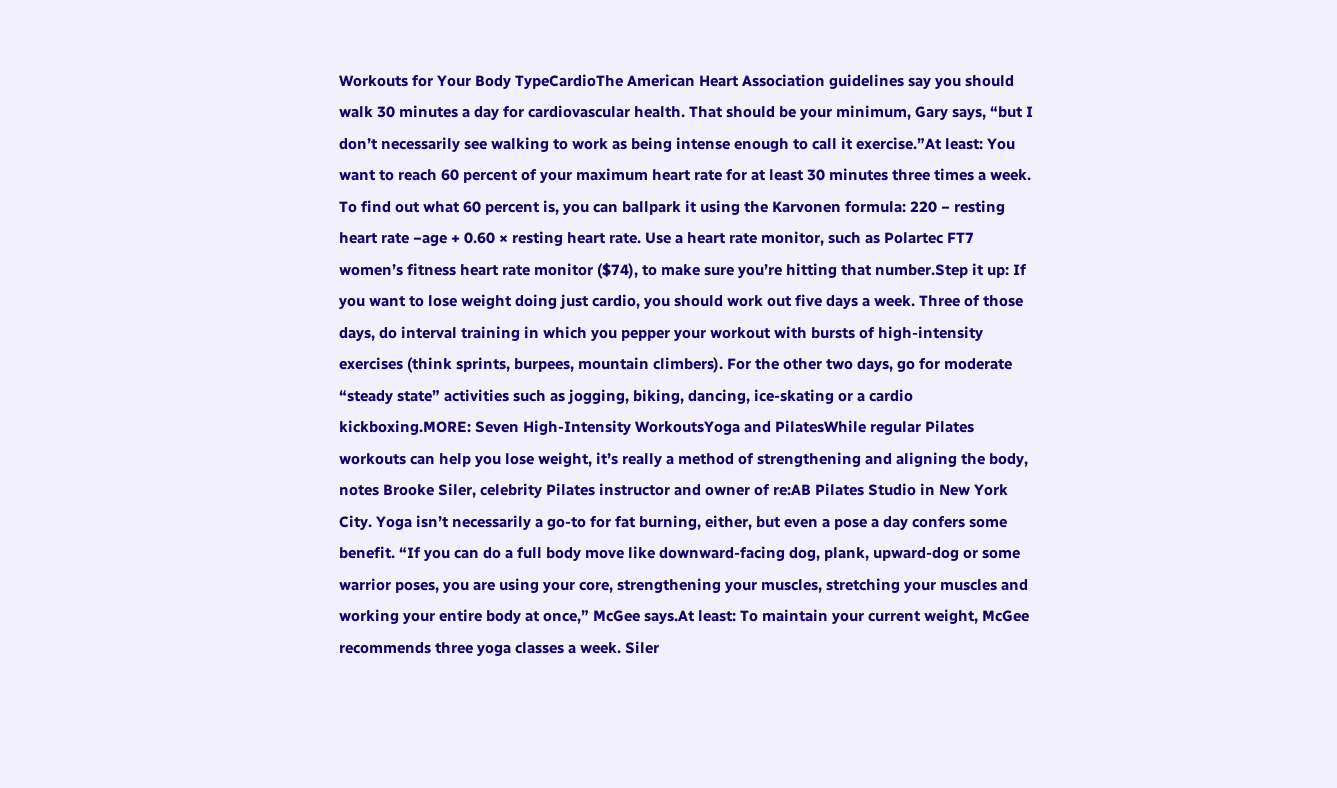Workouts for Your Body TypeCardioThe American Heart Association guidelines say you should walk 30 minutes a day for cardiovascular health. That should be your minimum, Gary says, “but I don’t necessarily see walking to work as being intense enough to call it exercise.”At least: You want to reach 60 percent of your maximum heart rate for at least 30 minutes three times a week. To find out what 60 percent is, you can ballpark it using the Karvonen formula: 220 − resting heart rate −age + 0.60 × resting heart rate. Use a heart rate monitor, such as Polartec FT7 women’s fitness heart rate monitor ($74), to make sure you’re hitting that number.Step it up: If you want to lose weight doing just cardio, you should work out five days a week. Three of those days, do interval training in which you pepper your workout with bursts of high-intensity exercises (think sprints, burpees, mountain climbers). For the other two days, go for moderate “steady state” activities such as jogging, biking, dancing, ice-skating or a cardio kickboxing.MORE: Seven High-Intensity WorkoutsYoga and PilatesWhile regular Pilates workouts can help you lose weight, it’s really a method of strengthening and aligning the body, notes Brooke Siler, celebrity Pilates instructor and owner of re:AB Pilates Studio in New York City. Yoga isn’t necessarily a go-to for fat burning, either, but even a pose a day confers some benefit. “If you can do a full body move like downward-facing dog, plank, upward-dog or some warrior poses, you are using your core, strengthening your muscles, stretching your muscles and working your entire body at once,” McGee says.At least: To maintain your current weight, McGee recommends three yoga classes a week. Siler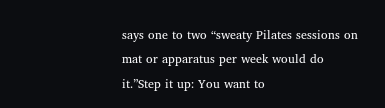says one to two “sweaty Pilates sessions on mat or apparatus per week would do it.”Step it up: You want to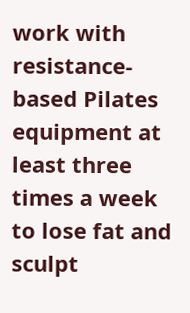work with resistance-based Pilates equipment at least three times a week to lose fat and sculpt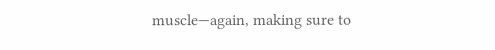muscle—again, making sure to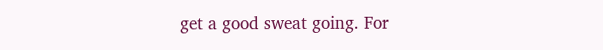get a good sweat going. For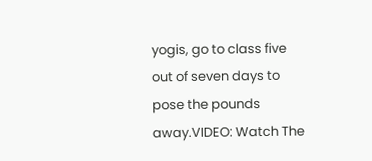yogis, go to class five out of seven days to pose the pounds away.VIDEO: Watch The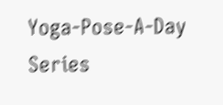Yoga-Pose-A-Day Series